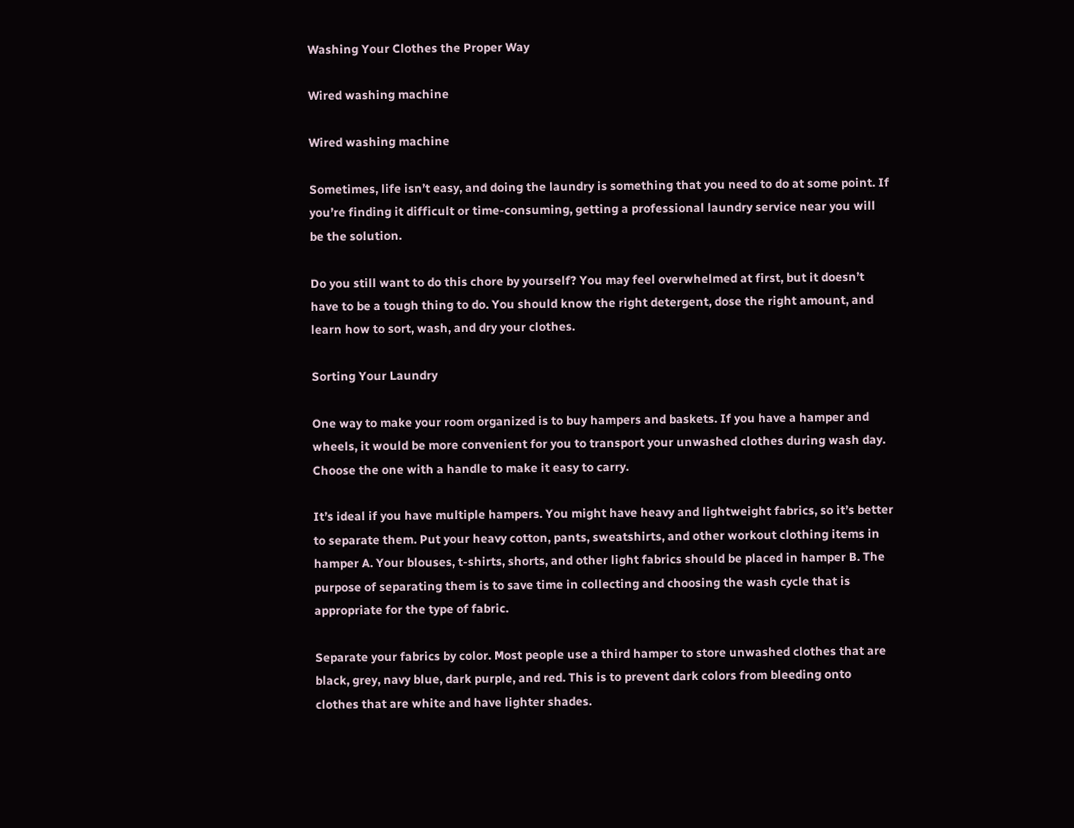Washing Your Clothes the Proper Way

Wired washing machine

Wired washing machine

Sometimes, life isn’t easy, and doing the laundry is something that you need to do at some point. If you’re finding it difficult or time-consuming, getting a professional laundry service near you will be the solution.

Do you still want to do this chore by yourself? You may feel overwhelmed at first, but it doesn’t have to be a tough thing to do. You should know the right detergent, dose the right amount, and learn how to sort, wash, and dry your clothes.

Sorting Your Laundry

One way to make your room organized is to buy hampers and baskets. If you have a hamper and wheels, it would be more convenient for you to transport your unwashed clothes during wash day. Choose the one with a handle to make it easy to carry.

It’s ideal if you have multiple hampers. You might have heavy and lightweight fabrics, so it’s better to separate them. Put your heavy cotton, pants, sweatshirts, and other workout clothing items in hamper A. Your blouses, t-shirts, shorts, and other light fabrics should be placed in hamper B. The purpose of separating them is to save time in collecting and choosing the wash cycle that is appropriate for the type of fabric.

Separate your fabrics by color. Most people use a third hamper to store unwashed clothes that are black, grey, navy blue, dark purple, and red. This is to prevent dark colors from bleeding onto clothes that are white and have lighter shades.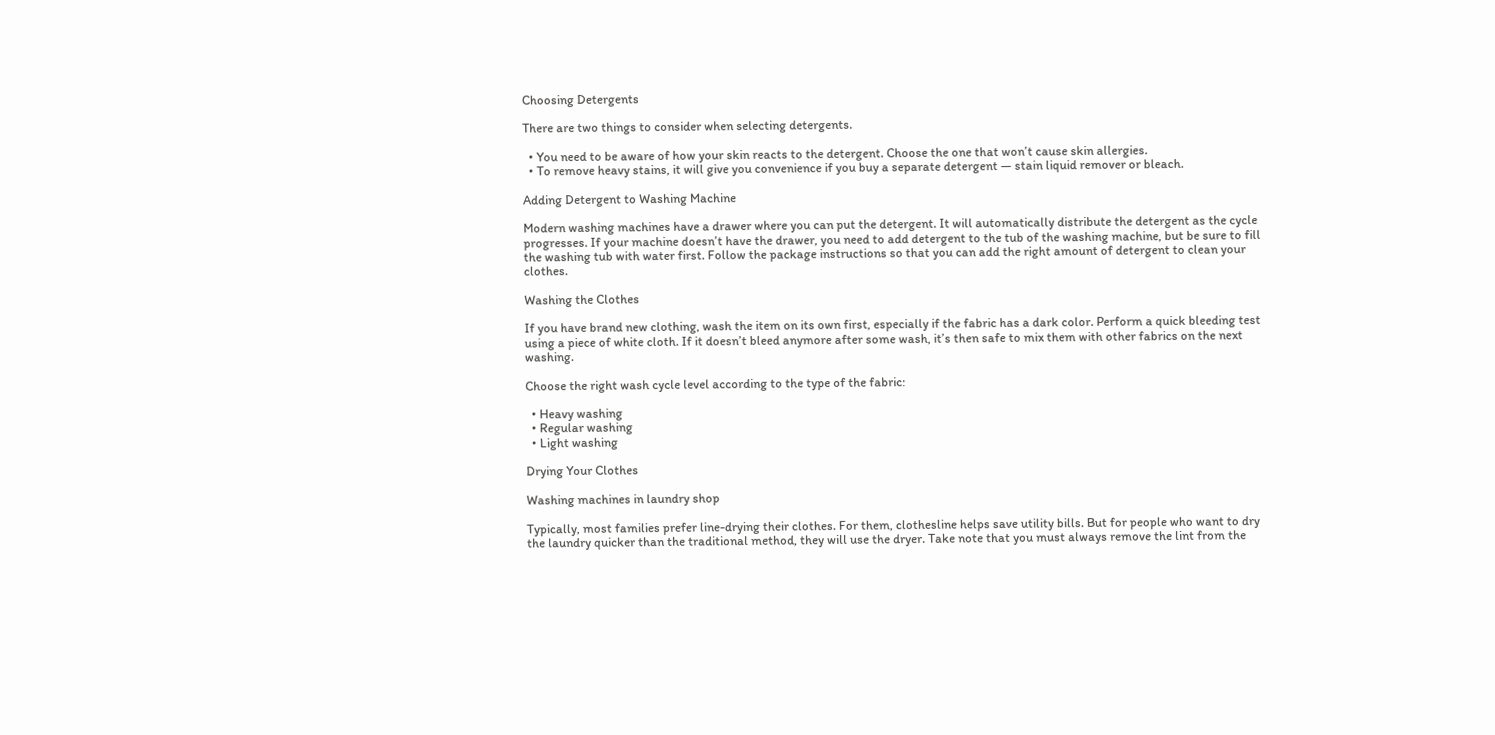Choosing Detergents

There are two things to consider when selecting detergents.

  • You need to be aware of how your skin reacts to the detergent. Choose the one that won’t cause skin allergies.
  • To remove heavy stains, it will give you convenience if you buy a separate detergent — stain liquid remover or bleach.

Adding Detergent to Washing Machine

Modern washing machines have a drawer where you can put the detergent. It will automatically distribute the detergent as the cycle progresses. If your machine doesn’t have the drawer, you need to add detergent to the tub of the washing machine, but be sure to fill the washing tub with water first. Follow the package instructions so that you can add the right amount of detergent to clean your clothes.

Washing the Clothes

If you have brand new clothing, wash the item on its own first, especially if the fabric has a dark color. Perform a quick bleeding test using a piece of white cloth. If it doesn’t bleed anymore after some wash, it’s then safe to mix them with other fabrics on the next washing.

Choose the right wash cycle level according to the type of the fabric:

  • Heavy washing
  • Regular washing
  • Light washing

Drying Your Clothes

Washing machines in laundry shop

Typically, most families prefer line-drying their clothes. For them, clothesline helps save utility bills. But for people who want to dry the laundry quicker than the traditional method, they will use the dryer. Take note that you must always remove the lint from the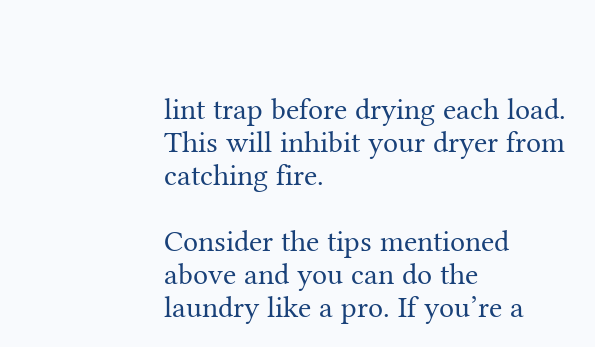lint trap before drying each load. This will inhibit your dryer from catching fire.

Consider the tips mentioned above and you can do the laundry like a pro. If you’re a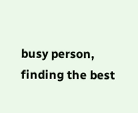busy person, finding the best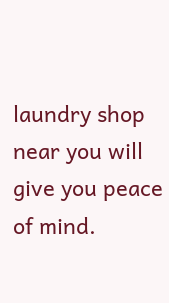laundry shop near you will give you peace of mind.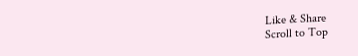Like & Share
Scroll to Top